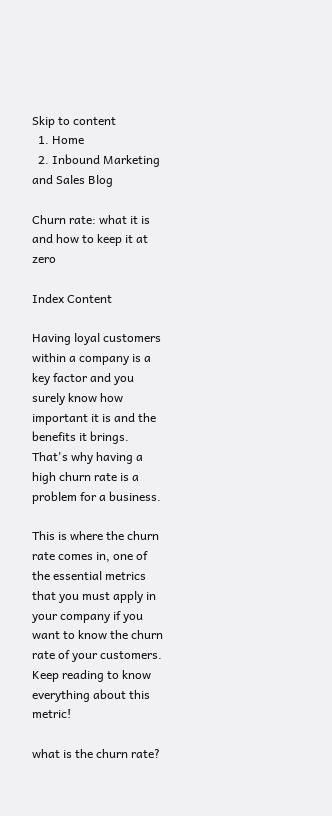Skip to content
  1. Home
  2. Inbound Marketing and Sales Blog

Churn rate: what it is and how to keep it at zero

Index Content

Having loyal customers within a company is a key factor and you surely know how important it is and the benefits it brings. That's why having a high churn rate is a problem for a business.

This is where the churn rate comes in, one of the essential metrics that you must apply in your company if you want to know the churn rate of your customers. Keep reading to know everything about this metric!

what is the churn rate?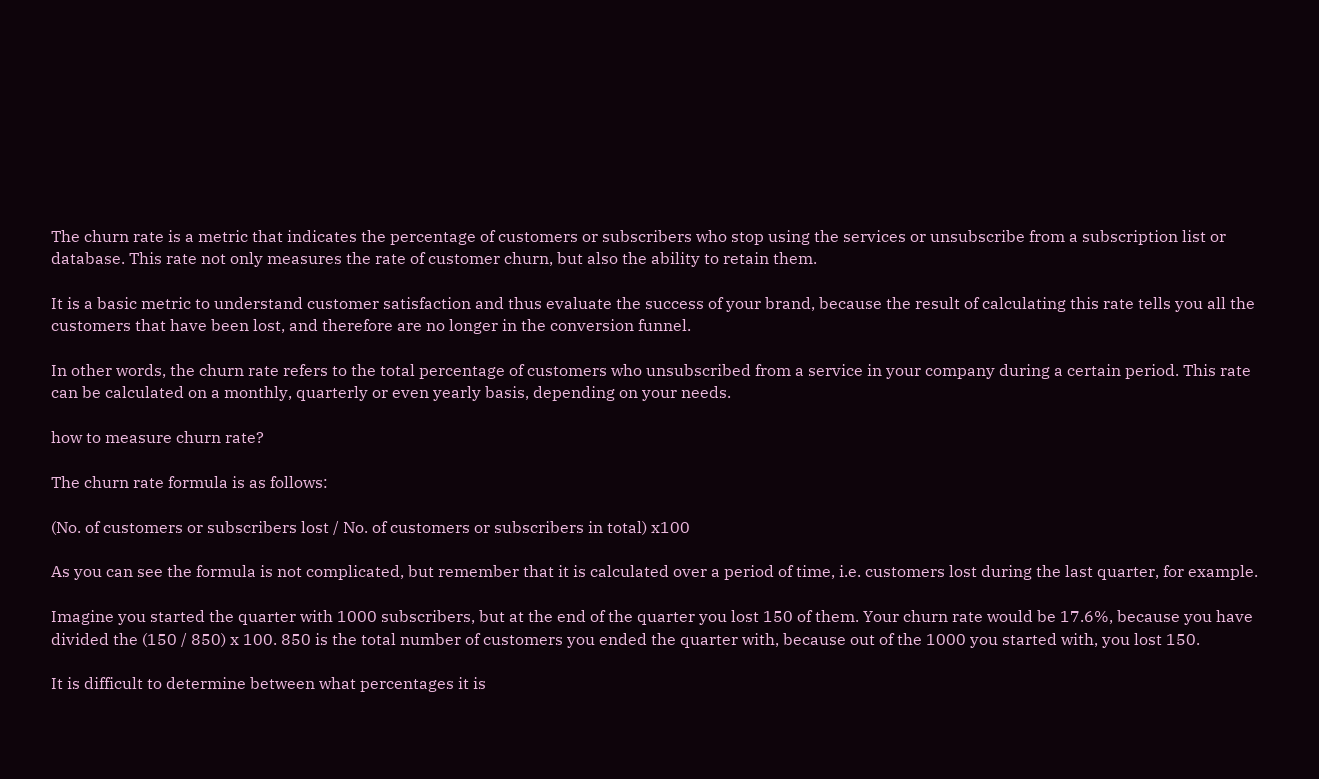The churn rate is a metric that indicates the percentage of customers or subscribers who stop using the services or unsubscribe from a subscription list or database. This rate not only measures the rate of customer churn, but also the ability to retain them.

It is a basic metric to understand customer satisfaction and thus evaluate the success of your brand, because the result of calculating this rate tells you all the customers that have been lost, and therefore are no longer in the conversion funnel.

In other words, the churn rate refers to the total percentage of customers who unsubscribed from a service in your company during a certain period. This rate can be calculated on a monthly, quarterly or even yearly basis, depending on your needs.

how to measure churn rate?

The churn rate formula is as follows:

(No. of customers or subscribers lost / No. of customers or subscribers in total) x100

As you can see the formula is not complicated, but remember that it is calculated over a period of time, i.e. customers lost during the last quarter, for example.

Imagine you started the quarter with 1000 subscribers, but at the end of the quarter you lost 150 of them. Your churn rate would be 17.6%, because you have divided the (150 / 850) x 100. 850 is the total number of customers you ended the quarter with, because out of the 1000 you started with, you lost 150.

It is difficult to determine between what percentages it is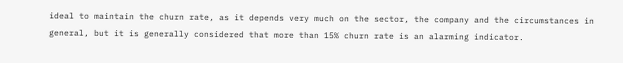ideal to maintain the churn rate, as it depends very much on the sector, the company and the circumstances in general, but it is generally considered that more than 15% churn rate is an alarming indicator.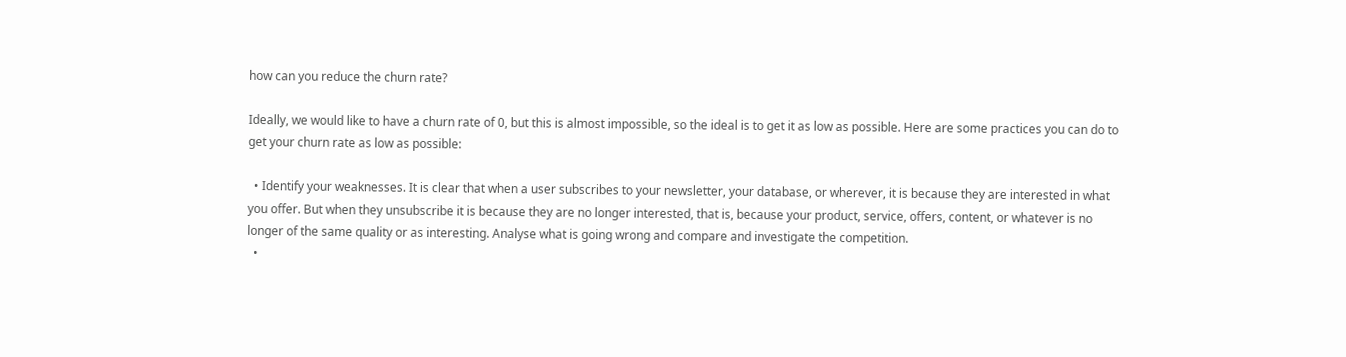how can you reduce the churn rate?

Ideally, we would like to have a churn rate of 0, but this is almost impossible, so the ideal is to get it as low as possible. Here are some practices you can do to get your churn rate as low as possible:

  • Identify your weaknesses. It is clear that when a user subscribes to your newsletter, your database, or wherever, it is because they are interested in what you offer. But when they unsubscribe it is because they are no longer interested, that is, because your product, service, offers, content, or whatever is no longer of the same quality or as interesting. Analyse what is going wrong and compare and investigate the competition.
  •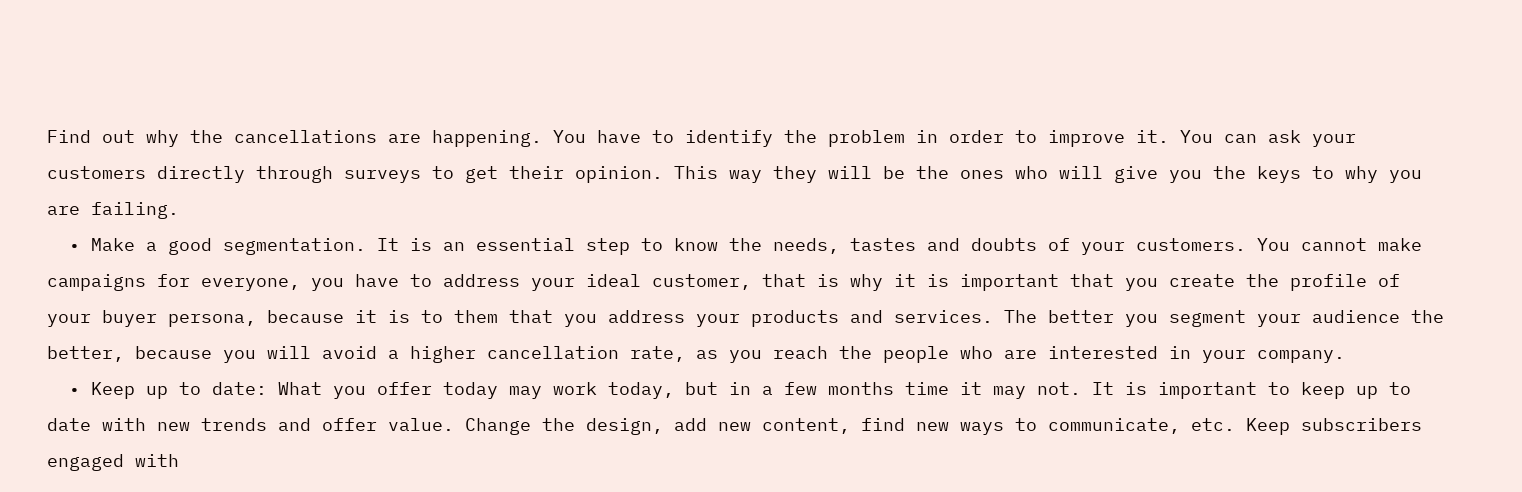Find out why the cancellations are happening. You have to identify the problem in order to improve it. You can ask your customers directly through surveys to get their opinion. This way they will be the ones who will give you the keys to why you are failing.
  • Make a good segmentation. It is an essential step to know the needs, tastes and doubts of your customers. You cannot make campaigns for everyone, you have to address your ideal customer, that is why it is important that you create the profile of your buyer persona, because it is to them that you address your products and services. The better you segment your audience the better, because you will avoid a higher cancellation rate, as you reach the people who are interested in your company.
  • Keep up to date: What you offer today may work today, but in a few months time it may not. It is important to keep up to date with new trends and offer value. Change the design, add new content, find new ways to communicate, etc. Keep subscribers engaged with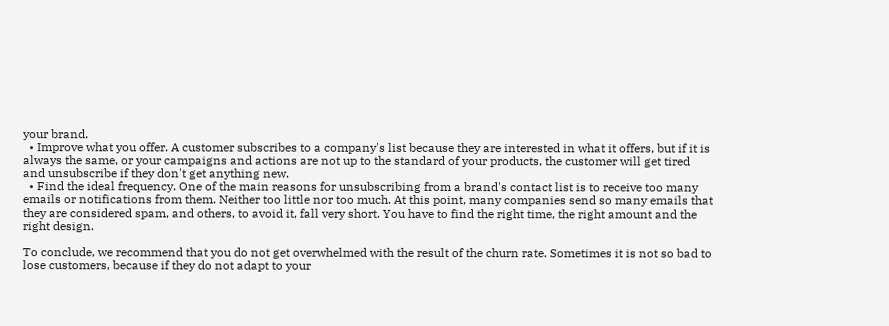your brand.
  • Improve what you offer. A customer subscribes to a company's list because they are interested in what it offers, but if it is always the same, or your campaigns and actions are not up to the standard of your products, the customer will get tired and unsubscribe if they don't get anything new.
  • Find the ideal frequency. One of the main reasons for unsubscribing from a brand's contact list is to receive too many emails or notifications from them. Neither too little nor too much. At this point, many companies send so many emails that they are considered spam, and others, to avoid it, fall very short. You have to find the right time, the right amount and the right design.

To conclude, we recommend that you do not get overwhelmed with the result of the churn rate. Sometimes it is not so bad to lose customers, because if they do not adapt to your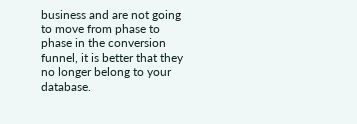business and are not going to move from phase to phase in the conversion funnel, it is better that they no longer belong to your database.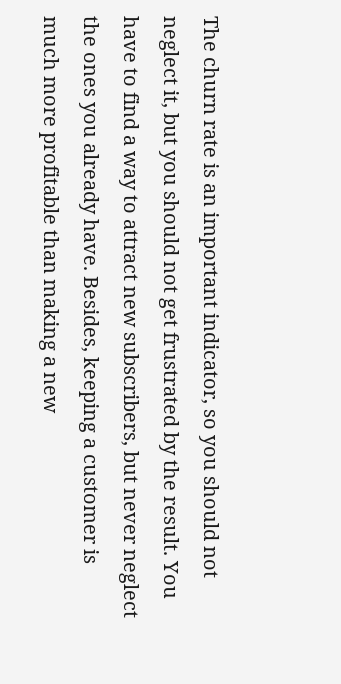The churn rate is an important indicator, so you should not neglect it, but you should not get frustrated by the result. You have to find a way to attract new subscribers, but never neglect the ones you already have. Besides, keeping a customer is much more profitable than making a new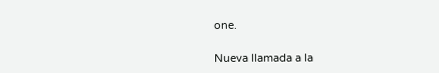one.

Nueva llamada a la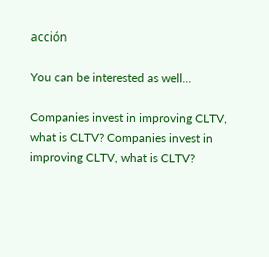acción

You can be interested as well...

Companies invest in improving CLTV, what is CLTV? Companies invest in improving CLTV, what is CLTV?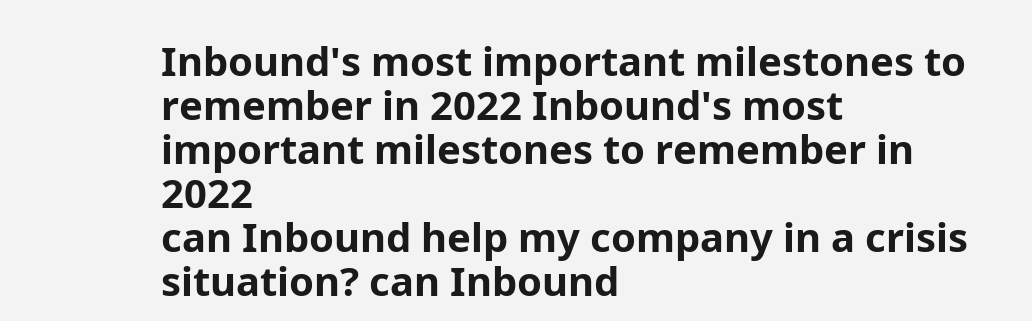Inbound's most important milestones to remember in 2022 Inbound's most important milestones to remember in 2022
can Inbound help my company in a crisis situation? can Inbound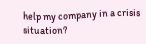help my company in a crisis situation?